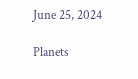June 25, 2024

Planets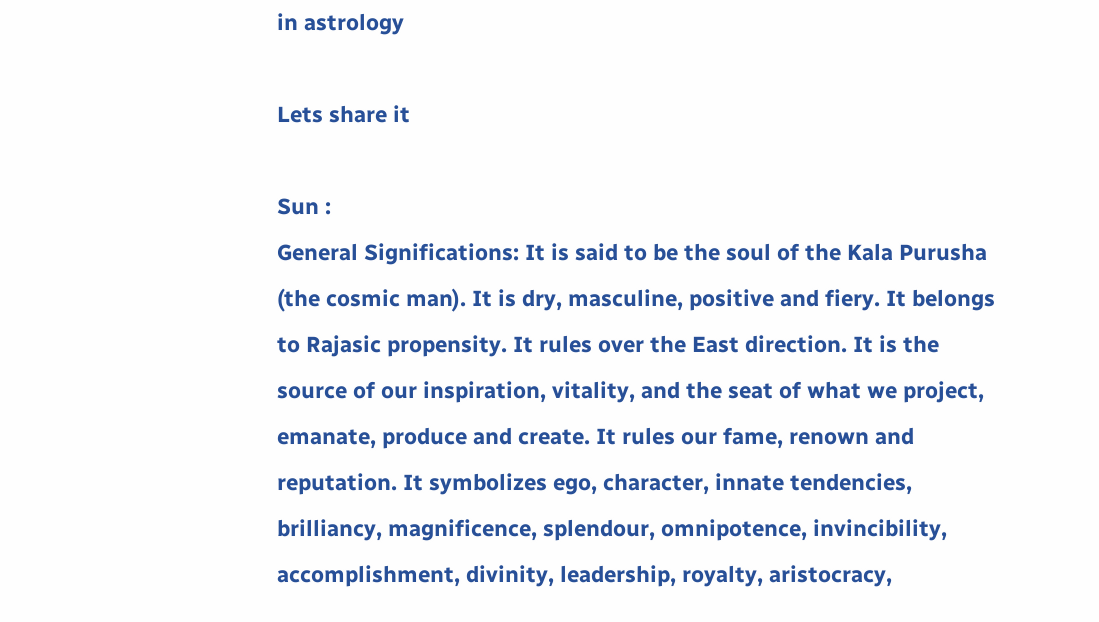in astrology

Lets share it

Sun :
General Significations: It is said to be the soul of the Kala Purusha (the cosmic man). It is dry, masculine, positive and fiery. It belongs to Rajasic propensity. It rules over the East direction. It is the source of our inspiration, vitality, and the seat of what we project, emanate, produce and create. It rules our fame, renown and reputation. It symbolizes ego, character, innate tendencies, brilliancy, magnificence, splendour, omnipotence, invincibility, accomplishment, divinity, leadership, royalty, aristocracy,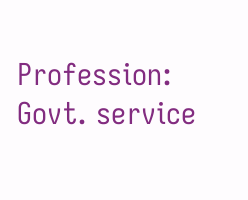Profession: Govt. service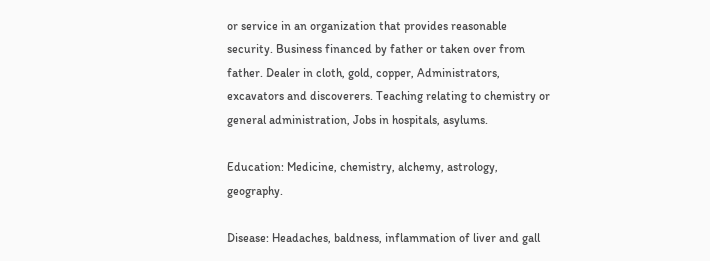or service in an organization that provides reasonable security. Business financed by father or taken over from father. Dealer in cloth, gold, copper, Administrators, excavators and discoverers. Teaching relating to chemistry or general administration, Jobs in hospitals, asylums.

Education: Medicine, chemistry, alchemy, astrology, geography.

Disease: Headaches, baldness, inflammation of liver and gall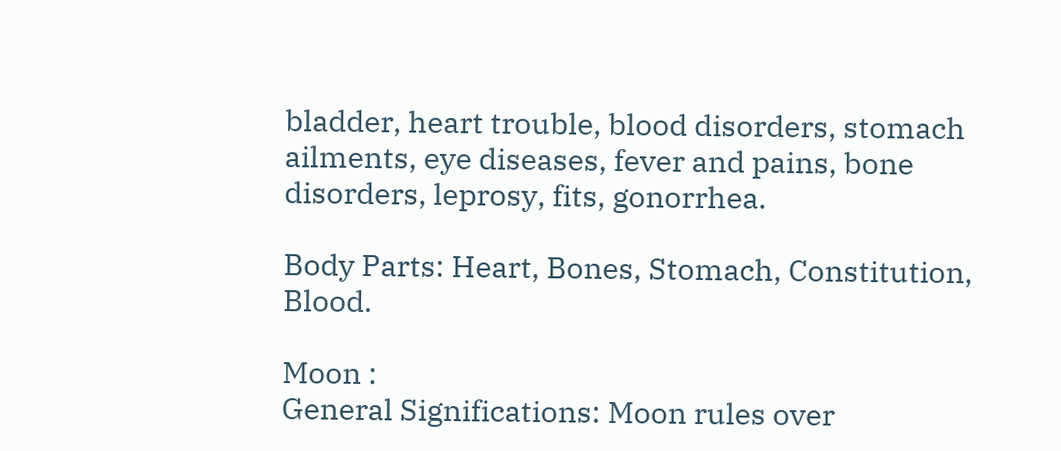bladder, heart trouble, blood disorders, stomach ailments, eye diseases, fever and pains, bone disorders, leprosy, fits, gonorrhea.

Body Parts: Heart, Bones, Stomach, Constitution, Blood.

Moon :
General Significations: Moon rules over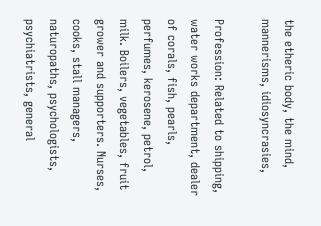the etheric body, the mind, mannerisms, idiosyncrasies,

Profession: Related to shipping, water works department, dealer of corals, fish, pearls, perfumes, kerosene, petrol, milk. Boilers, vegetables, fruit grower and supporters. Nurses, cooks, stall managers, naturopaths, psychologists, psychiatrists, general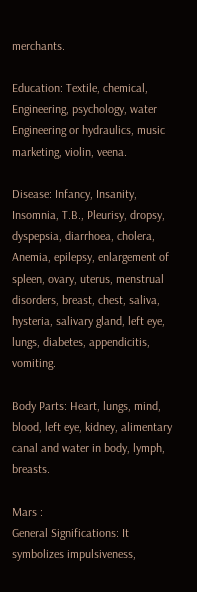merchants.

Education: Textile, chemical, Engineering, psychology, water Engineering or hydraulics, music marketing, violin, veena.

Disease: Infancy, Insanity, Insomnia, T.B., Pleurisy, dropsy, dyspepsia, diarrhoea, cholera, Anemia, epilepsy, enlargement of spleen, ovary, uterus, menstrual disorders, breast, chest, saliva, hysteria, salivary gland, left eye, lungs, diabetes, appendicitis, vomiting.

Body Parts: Heart, lungs, mind, blood, left eye, kidney, alimentary canal and water in body, lymph, breasts.

Mars :
General Significations: It symbolizes impulsiveness,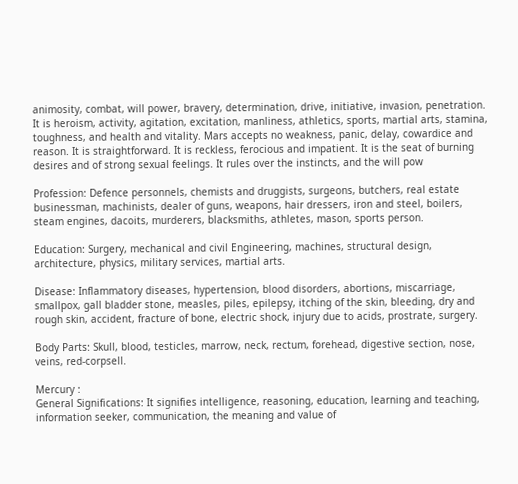animosity, combat, will power, bravery, determination, drive, initiative, invasion, penetration. It is heroism, activity, agitation, excitation, manliness, athletics, sports, martial arts, stamina, toughness, and health and vitality. Mars accepts no weakness, panic, delay, cowardice and reason. It is straightforward. It is reckless, ferocious and impatient. It is the seat of burning desires and of strong sexual feelings. It rules over the instincts, and the will pow

Profession: Defence personnels, chemists and druggists, surgeons, butchers, real estate businessman, machinists, dealer of guns, weapons, hair dressers, iron and steel, boilers, steam engines, dacoits, murderers, blacksmiths, athletes, mason, sports person.

Education: Surgery, mechanical and civil Engineering, machines, structural design, architecture, physics, military services, martial arts.

Disease: Inflammatory diseases, hypertension, blood disorders, abortions, miscarriage, smallpox, gall bladder stone, measles, piles, epilepsy, itching of the skin, bleeding, dry and rough skin, accident, fracture of bone, electric shock, injury due to acids, prostrate, surgery.

Body Parts: Skull, blood, testicles, marrow, neck, rectum, forehead, digestive section, nose, veins, red-corpsell.

Mercury :
General Significations: It signifies intelligence, reasoning, education, learning and teaching, information seeker, communication, the meaning and value of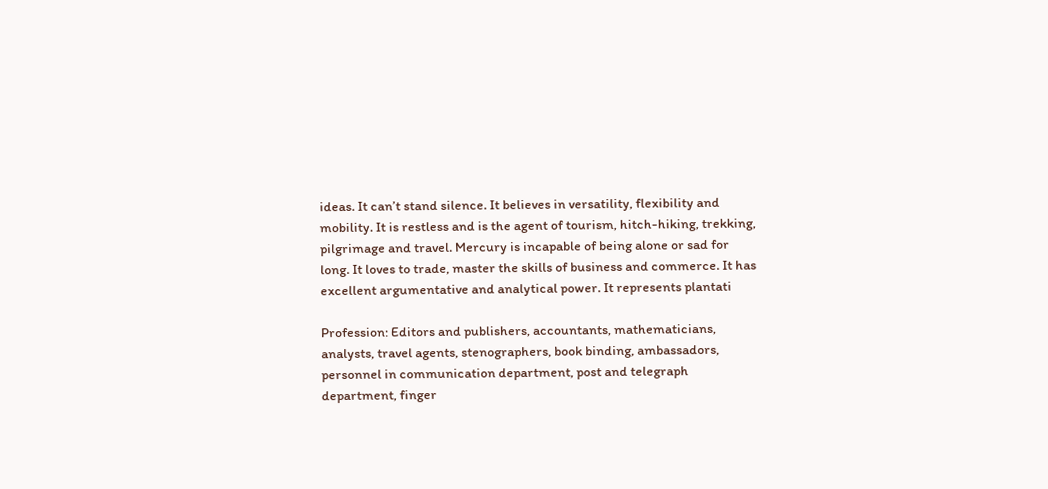ideas. It can’t stand silence. It believes in versatility, flexibility and mobility. It is restless and is the agent of tourism, hitch-hiking, trekking, pilgrimage and travel. Mercury is incapable of being alone or sad for long. It loves to trade, master the skills of business and commerce. It has excellent argumentative and analytical power. It represents plantati

Profession: Editors and publishers, accountants, mathematicians, analysts, travel agents, stenographers, book binding, ambassadors, personnel in communication department, post and telegraph department, finger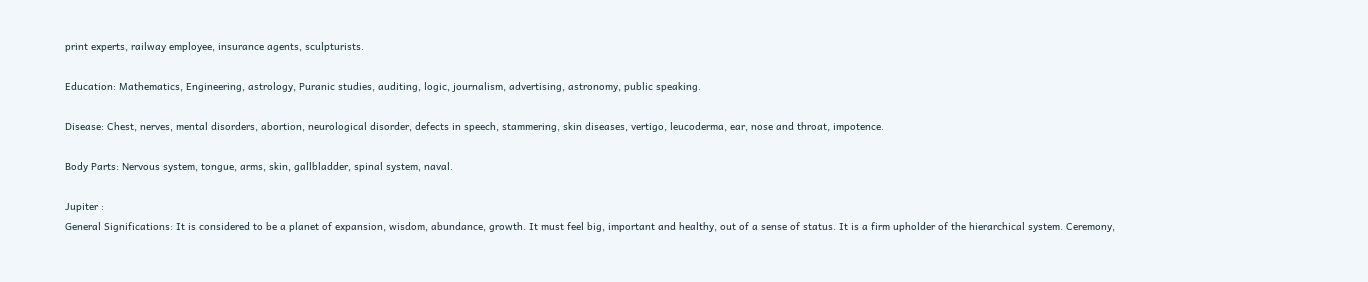print experts, railway employee, insurance agents, sculpturists.

Education: Mathematics, Engineering, astrology, Puranic studies, auditing, logic, journalism, advertising, astronomy, public speaking.

Disease: Chest, nerves, mental disorders, abortion, neurological disorder, defects in speech, stammering, skin diseases, vertigo, leucoderma, ear, nose and throat, impotence.

Body Parts: Nervous system, tongue, arms, skin, gallbladder, spinal system, naval.

Jupiter :
General Significations: It is considered to be a planet of expansion, wisdom, abundance, growth. It must feel big, important and healthy, out of a sense of status. It is a firm upholder of the hierarchical system. Ceremony,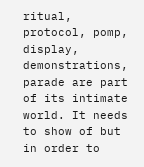ritual, protocol, pomp, display, demonstrations, parade are part of its intimate world. It needs to show of but in order to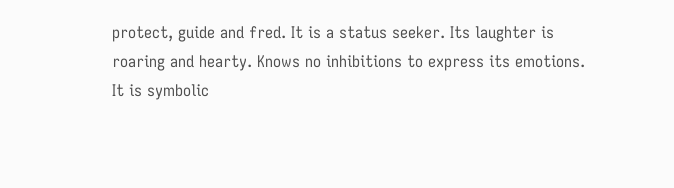protect, guide and fred. It is a status seeker. Its laughter is roaring and hearty. Knows no inhibitions to express its emotions. It is symbolic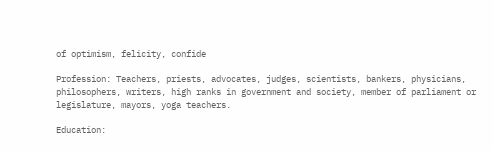of optimism, felicity, confide

Profession: Teachers, priests, advocates, judges, scientists, bankers, physicians, philosophers, writers, high ranks in government and society, member of parliament or legislature, mayors, yoga teachers.

Education: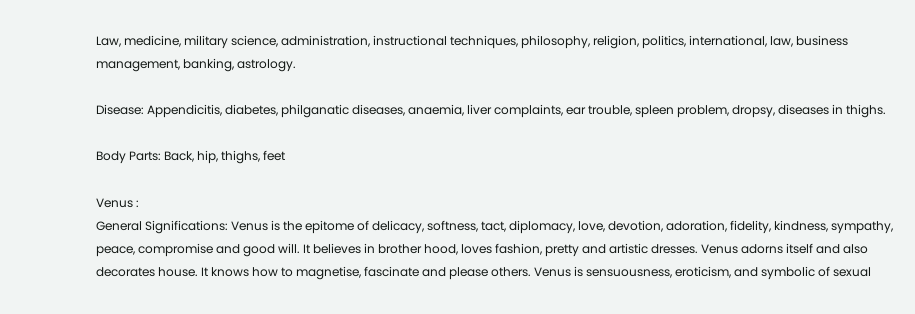Law, medicine, military science, administration, instructional techniques, philosophy, religion, politics, international, law, business management, banking, astrology.

Disease: Appendicitis, diabetes, philganatic diseases, anaemia, liver complaints, ear trouble, spleen problem, dropsy, diseases in thighs.

Body Parts: Back, hip, thighs, feet

Venus :
General Significations: Venus is the epitome of delicacy, softness, tact, diplomacy, love, devotion, adoration, fidelity, kindness, sympathy, peace, compromise and good will. It believes in brother hood, loves fashion, pretty and artistic dresses. Venus adorns itself and also decorates house. It knows how to magnetise, fascinate and please others. Venus is sensuousness, eroticism, and symbolic of sexual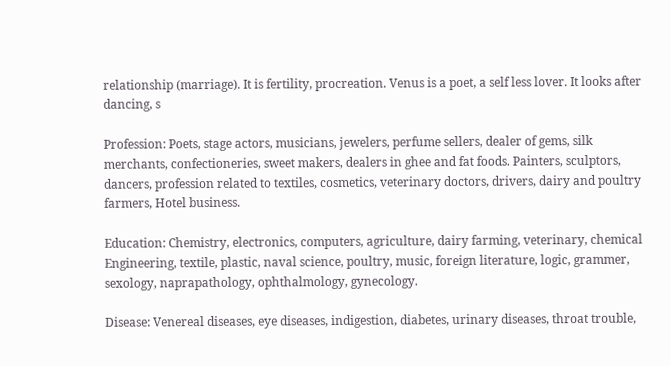relationship (marriage). It is fertility, procreation. Venus is a poet, a self less lover. It looks after dancing, s

Profession: Poets, stage actors, musicians, jewelers, perfume sellers, dealer of gems, silk merchants, confectioneries, sweet makers, dealers in ghee and fat foods. Painters, sculptors, dancers, profession related to textiles, cosmetics, veterinary doctors, drivers, dairy and poultry farmers, Hotel business.

Education: Chemistry, electronics, computers, agriculture, dairy farming, veterinary, chemical Engineering, textile, plastic, naval science, poultry, music, foreign literature, logic, grammer, sexology, naprapathology, ophthalmology, gynecology.

Disease: Venereal diseases, eye diseases, indigestion, diabetes, urinary diseases, throat trouble,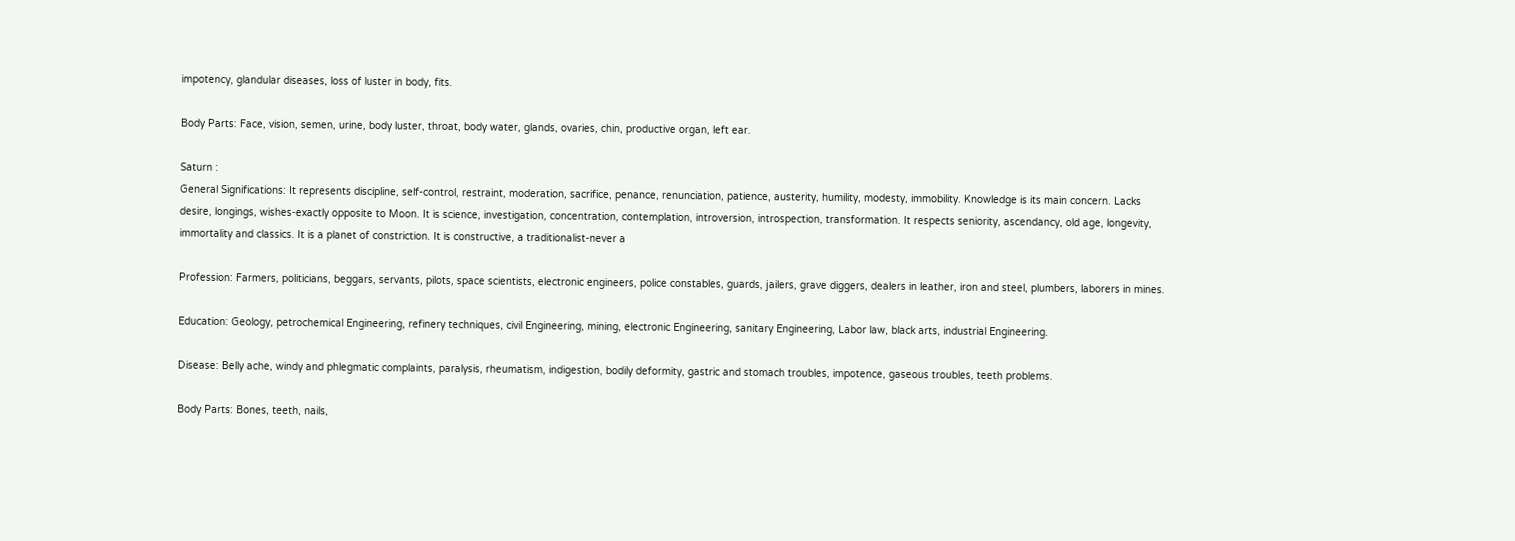impotency, glandular diseases, loss of luster in body, fits.

Body Parts: Face, vision, semen, urine, body luster, throat, body water, glands, ovaries, chin, productive organ, left ear.

Saturn :
General Significations: It represents discipline, self-control, restraint, moderation, sacrifice, penance, renunciation, patience, austerity, humility, modesty, immobility. Knowledge is its main concern. Lacks desire, longings, wishes-exactly opposite to Moon. It is science, investigation, concentration, contemplation, introversion, introspection, transformation. It respects seniority, ascendancy, old age, longevity, immortality and classics. It is a planet of constriction. It is constructive, a traditionalist-never a

Profession: Farmers, politicians, beggars, servants, pilots, space scientists, electronic engineers, police constables, guards, jailers, grave diggers, dealers in leather, iron and steel, plumbers, laborers in mines.

Education: Geology, petrochemical Engineering, refinery techniques, civil Engineering, mining, electronic Engineering, sanitary Engineering, Labor law, black arts, industrial Engineering.

Disease: Belly ache, windy and phlegmatic complaints, paralysis, rheumatism, indigestion, bodily deformity, gastric and stomach troubles, impotence, gaseous troubles, teeth problems.

Body Parts: Bones, teeth, nails,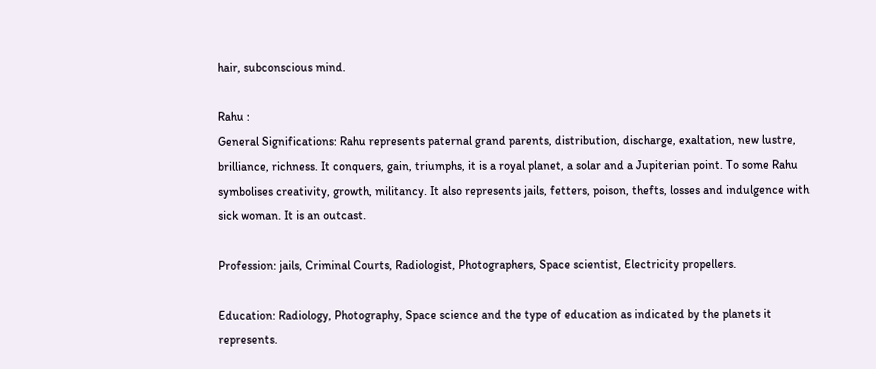hair, subconscious mind.

Rahu :
General Significations: Rahu represents paternal grand parents, distribution, discharge, exaltation, new lustre, brilliance, richness. It conquers, gain, triumphs, it is a royal planet, a solar and a Jupiterian point. To some Rahu symbolises creativity, growth, militancy. It also represents jails, fetters, poison, thefts, losses and indulgence with sick woman. It is an outcast.

Profession: jails, Criminal Courts, Radiologist, Photographers, Space scientist, Electricity propellers.

Education: Radiology, Photography, Space science and the type of education as indicated by the planets it represents.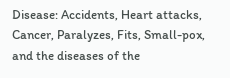Disease: Accidents, Heart attacks, Cancer, Paralyzes, Fits, Small-pox, and the diseases of the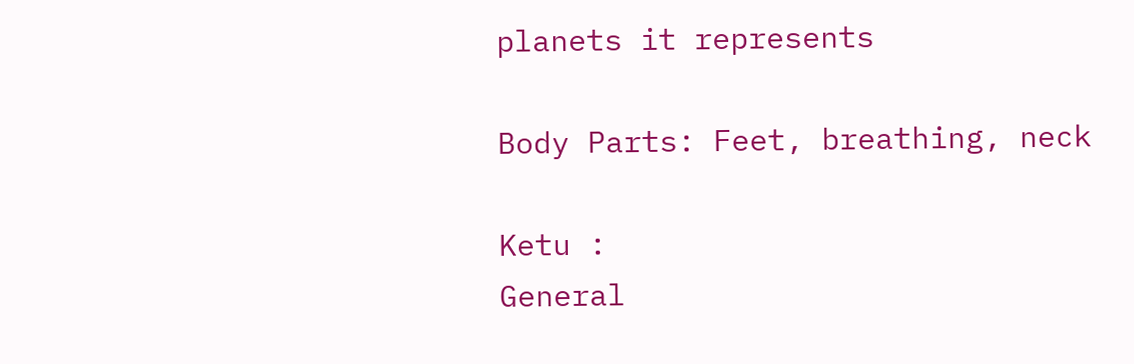planets it represents

Body Parts: Feet, breathing, neck

Ketu :
General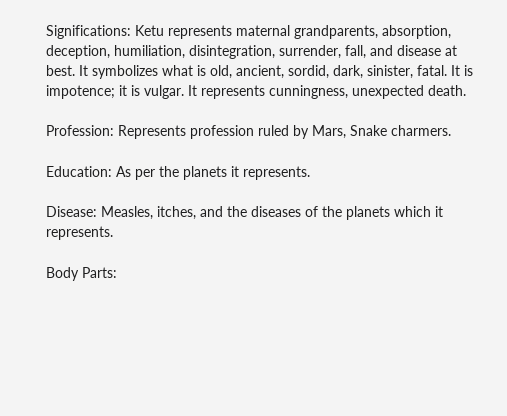Significations: Ketu represents maternal grandparents, absorption, deception, humiliation, disintegration, surrender, fall, and disease at best. It symbolizes what is old, ancient, sordid, dark, sinister, fatal. It is impotence; it is vulgar. It represents cunningness, unexpected death.

Profession: Represents profession ruled by Mars, Snake charmers.

Education: As per the planets it represents.

Disease: Measles, itches, and the diseases of the planets which it represents.

Body Parts: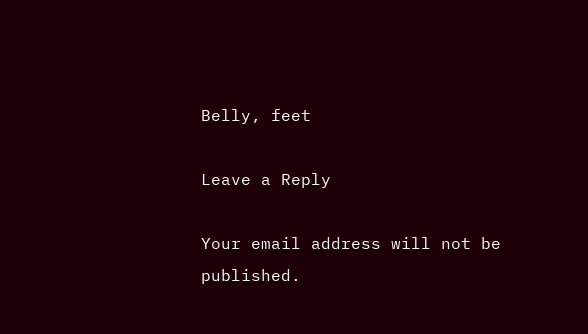Belly, feet

Leave a Reply

Your email address will not be published.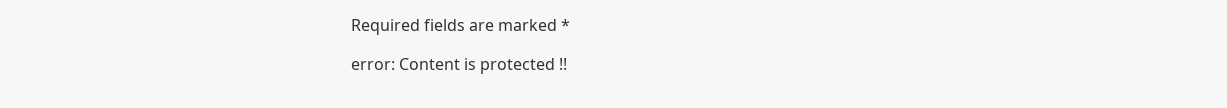Required fields are marked *

error: Content is protected !!